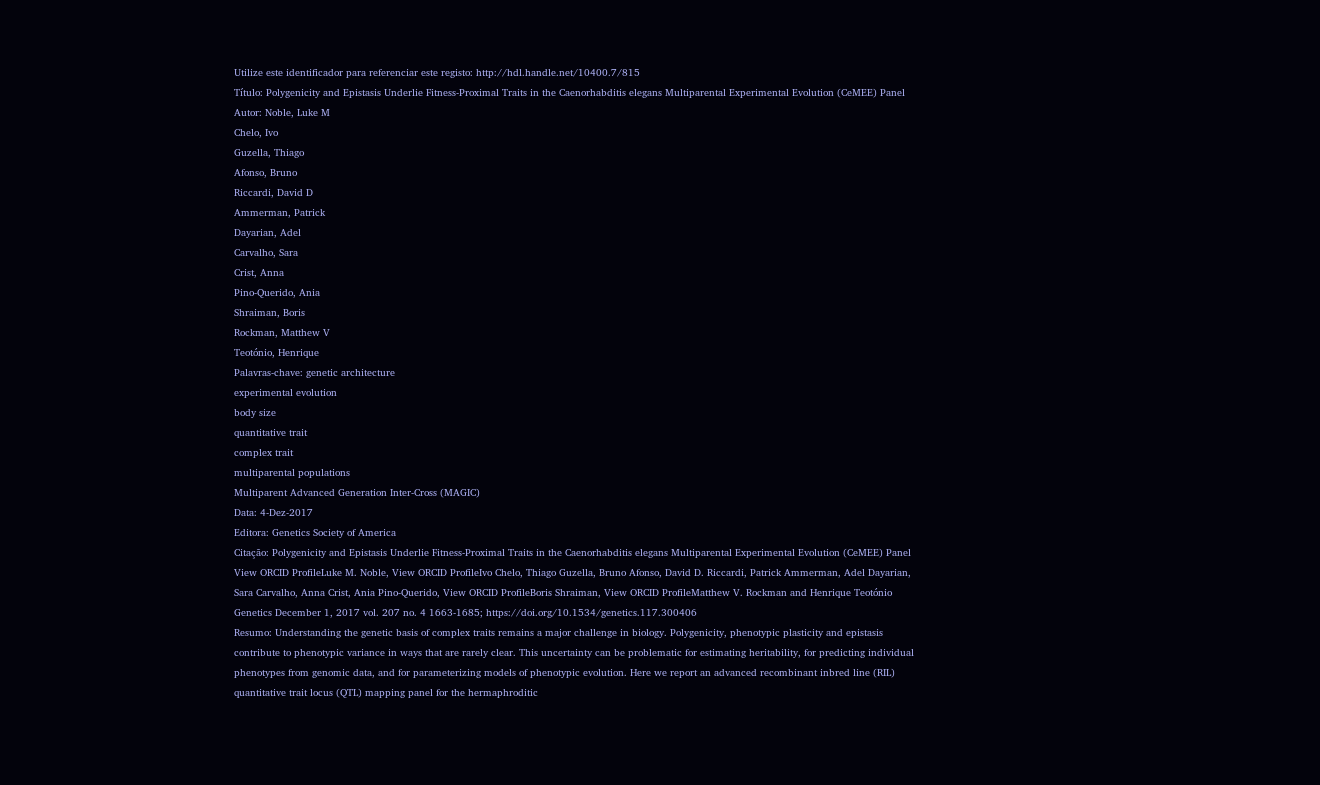Utilize este identificador para referenciar este registo: http://hdl.handle.net/10400.7/815
Título: Polygenicity and Epistasis Underlie Fitness-Proximal Traits in the Caenorhabditis elegans Multiparental Experimental Evolution (CeMEE) Panel
Autor: Noble, Luke M
Chelo, Ivo
Guzella, Thiago
Afonso, Bruno
Riccardi, David D
Ammerman, Patrick
Dayarian, Adel
Carvalho, Sara
Crist, Anna
Pino-Querido, Ania
Shraiman, Boris
Rockman, Matthew V
Teotónio, Henrique
Palavras-chave: genetic architecture
experimental evolution
body size
quantitative trait
complex trait
multiparental populations
Multiparent Advanced Generation Inter-Cross (MAGIC)
Data: 4-Dez-2017
Editora: Genetics Society of America
Citação: Polygenicity and Epistasis Underlie Fitness-Proximal Traits in the Caenorhabditis elegans Multiparental Experimental Evolution (CeMEE) Panel View ORCID ProfileLuke M. Noble, View ORCID ProfileIvo Chelo, Thiago Guzella, Bruno Afonso, David D. Riccardi, Patrick Ammerman, Adel Dayarian, Sara Carvalho, Anna Crist, Ania Pino-Querido, View ORCID ProfileBoris Shraiman, View ORCID ProfileMatthew V. Rockman and Henrique Teotónio Genetics December 1, 2017 vol. 207 no. 4 1663-1685; https://doi.org/10.1534/genetics.117.300406
Resumo: Understanding the genetic basis of complex traits remains a major challenge in biology. Polygenicity, phenotypic plasticity and epistasis contribute to phenotypic variance in ways that are rarely clear. This uncertainty can be problematic for estimating heritability, for predicting individual phenotypes from genomic data, and for parameterizing models of phenotypic evolution. Here we report an advanced recombinant inbred line (RIL) quantitative trait locus (QTL) mapping panel for the hermaphroditic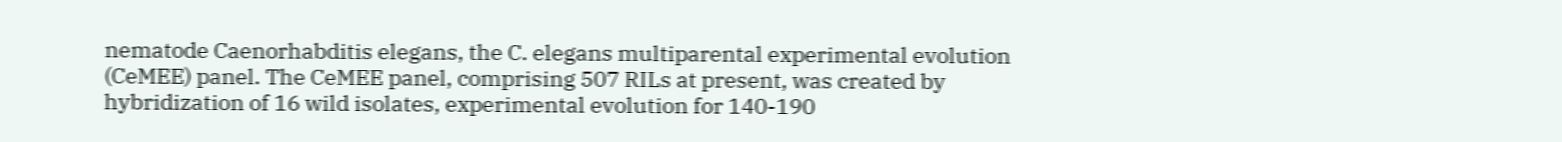nematode Caenorhabditis elegans, the C. elegans multiparental experimental evolution (CeMEE) panel. The CeMEE panel, comprising 507 RILs at present, was created by hybridization of 16 wild isolates, experimental evolution for 140-190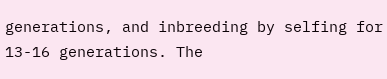generations, and inbreeding by selfing for 13-16 generations. The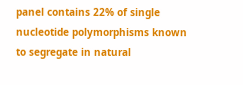panel contains 22% of single nucleotide polymorphisms known to segregate in natural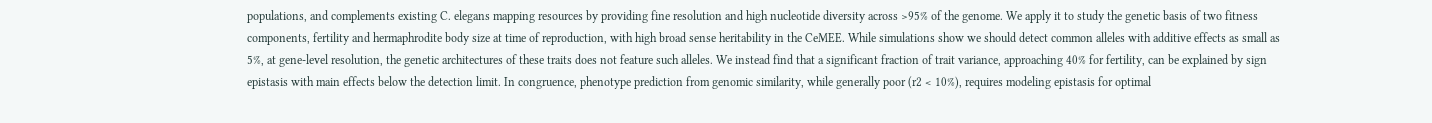populations, and complements existing C. elegans mapping resources by providing fine resolution and high nucleotide diversity across >95% of the genome. We apply it to study the genetic basis of two fitness components, fertility and hermaphrodite body size at time of reproduction, with high broad sense heritability in the CeMEE. While simulations show we should detect common alleles with additive effects as small as 5%, at gene-level resolution, the genetic architectures of these traits does not feature such alleles. We instead find that a significant fraction of trait variance, approaching 40% for fertility, can be explained by sign epistasis with main effects below the detection limit. In congruence, phenotype prediction from genomic similarity, while generally poor (r2 < 10%), requires modeling epistasis for optimal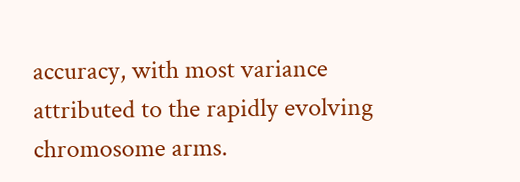accuracy, with most variance attributed to the rapidly evolving chromosome arms.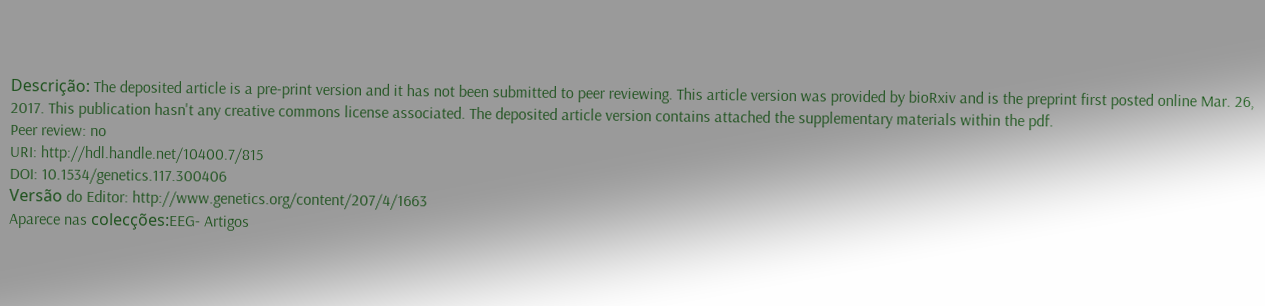Descrição: The deposited article is a pre-print version and it has not been submitted to peer reviewing. This article version was provided by bioRxiv and is the preprint first posted online Mar. 26, 2017. This publication hasn't any creative commons license associated. The deposited article version contains attached the supplementary materials within the pdf.
Peer review: no
URI: http://hdl.handle.net/10400.7/815
DOI: 10.1534/genetics.117.300406
Versão do Editor: http://www.genetics.org/content/207/4/1663
Aparece nas colecções:EEG- Artigos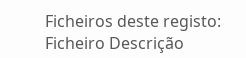Ficheiros deste registo:
Ficheiro Descrição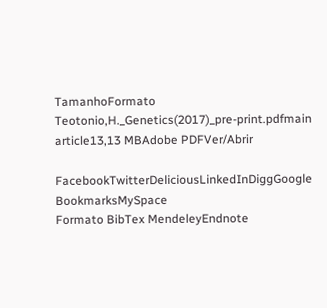TamanhoFormato
Teotonio,H._Genetics(2017)_pre-print.pdfmain article13,13 MBAdobe PDFVer/Abrir

FacebookTwitterDeliciousLinkedInDiggGoogle BookmarksMySpace
Formato BibTex MendeleyEndnote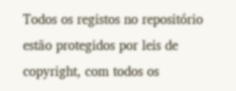Todos os registos no repositório estão protegidos por leis de copyright, com todos os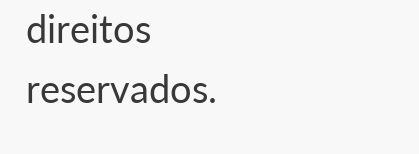direitos reservados.